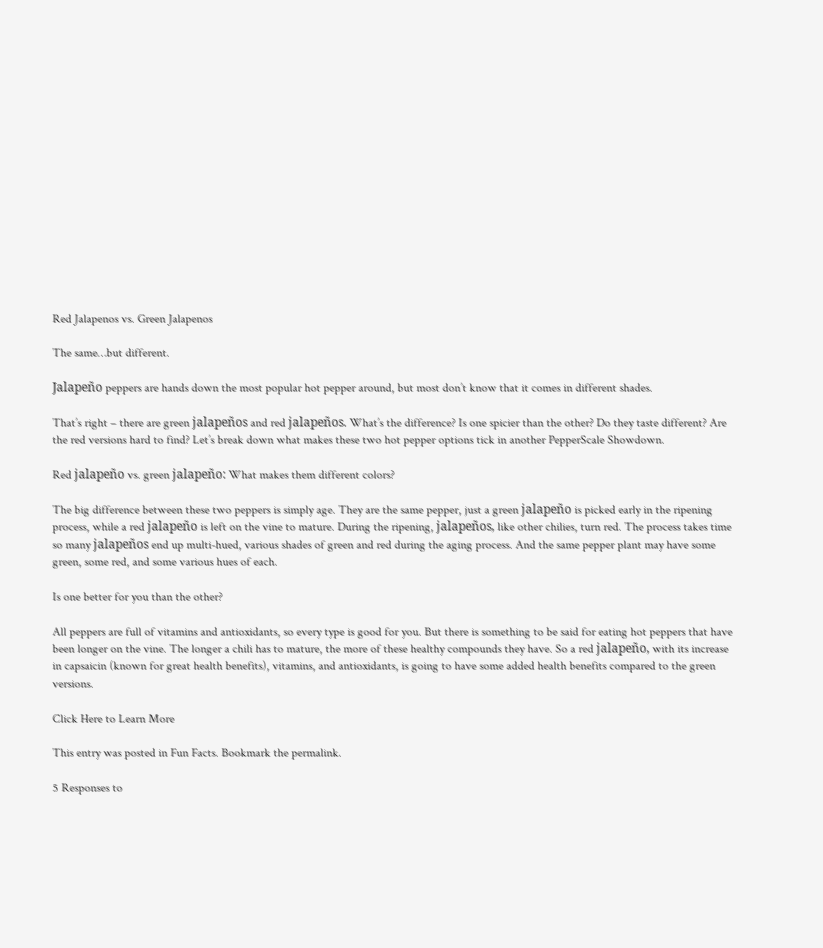Red Jalapenos vs. Green Jalapenos

The same…but different.

Jalapeño peppers are hands down the most popular hot pepper around, but most don’t know that it comes in different shades.

That’s right – there are green jalapeños and red jalapeños. What’s the difference? Is one spicier than the other? Do they taste different? Are the red versions hard to find? Let’s break down what makes these two hot pepper options tick in another PepperScale Showdown.

Red jalapeño vs. green jalapeño: What makes them different colors?

The big difference between these two peppers is simply age. They are the same pepper, just a green jalapeño is picked early in the ripening process, while a red jalapeño is left on the vine to mature. During the ripening, jalapeños, like other chilies, turn red. The process takes time so many jalapeños end up multi-hued, various shades of green and red during the aging process. And the same pepper plant may have some green, some red, and some various hues of each.

Is one better for you than the other?

All peppers are full of vitamins and antioxidants, so every type is good for you. But there is something to be said for eating hot peppers that have been longer on the vine. The longer a chili has to mature, the more of these healthy compounds they have. So a red jalapeño, with its increase in capsaicin (known for great health benefits), vitamins, and antioxidants, is going to have some added health benefits compared to the green versions.

Click Here to Learn More

This entry was posted in Fun Facts. Bookmark the permalink.

5 Responses to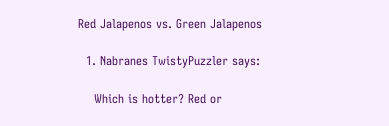Red Jalapenos vs. Green Jalapenos

  1. Nabranes TwistyPuzzler says:

    Which is hotter? Red or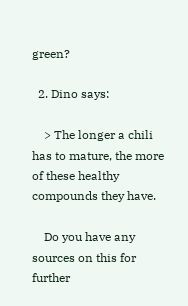green?

  2. Dino says:

    > The longer a chili has to mature, the more of these healthy compounds they have.

    Do you have any sources on this for further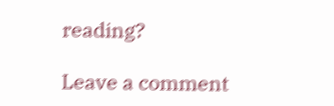reading?

Leave a comment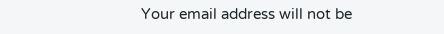Your email address will not be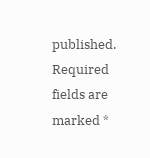published. Required fields are marked *